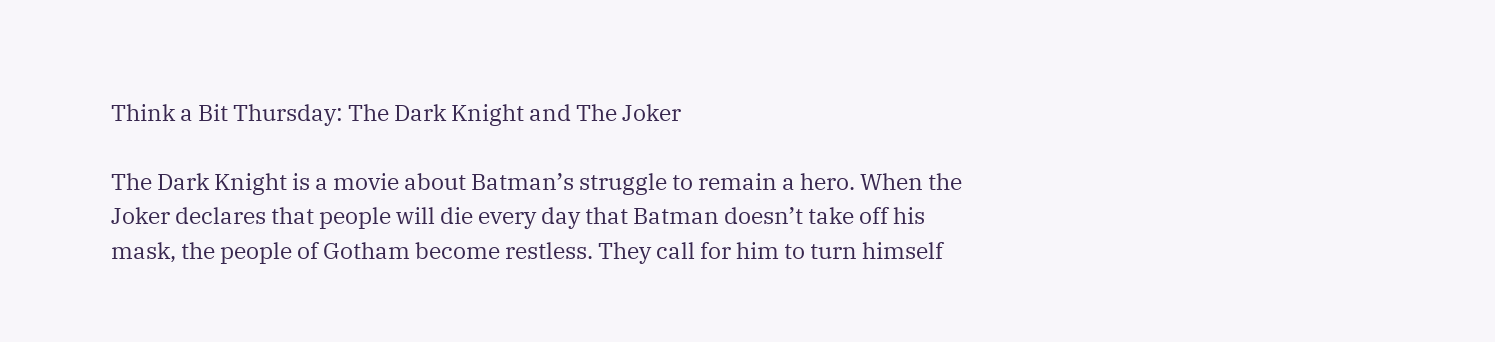Think a Bit Thursday: The Dark Knight and The Joker

The Dark Knight is a movie about Batman’s struggle to remain a hero. When the Joker declares that people will die every day that Batman doesn’t take off his mask, the people of Gotham become restless. They call for him to turn himself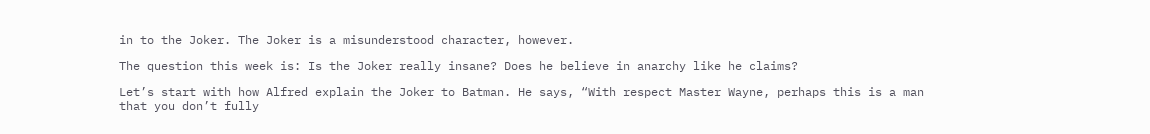in to the Joker. The Joker is a misunderstood character, however.

The question this week is: Is the Joker really insane? Does he believe in anarchy like he claims?

Let’s start with how Alfred explain the Joker to Batman. He says, “With respect Master Wayne, perhaps this is a man that you don’t fully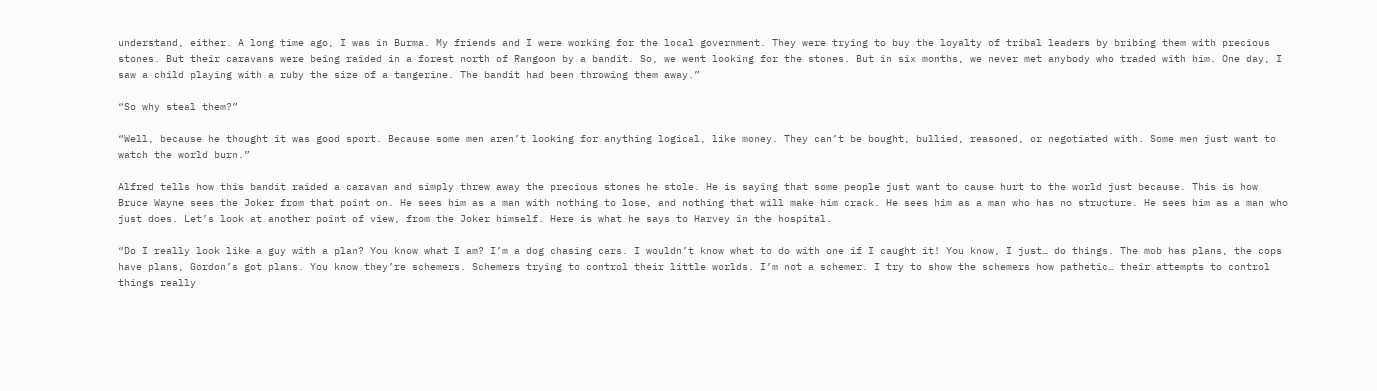understand, either. A long time ago, I was in Burma. My friends and I were working for the local government. They were trying to buy the loyalty of tribal leaders by bribing them with precious stones. But their caravans were being raided in a forest north of Rangoon by a bandit. So, we went looking for the stones. But in six months, we never met anybody who traded with him. One day, I saw a child playing with a ruby the size of a tangerine. The bandit had been throwing them away.”

“So why steal them?”

“Well, because he thought it was good sport. Because some men aren’t looking for anything logical, like money. They can’t be bought, bullied, reasoned, or negotiated with. Some men just want to watch the world burn.”

Alfred tells how this bandit raided a caravan and simply threw away the precious stones he stole. He is saying that some people just want to cause hurt to the world just because. This is how Bruce Wayne sees the Joker from that point on. He sees him as a man with nothing to lose, and nothing that will make him crack. He sees him as a man who has no structure. He sees him as a man who just does. Let’s look at another point of view, from the Joker himself. Here is what he says to Harvey in the hospital.

“Do I really look like a guy with a plan? You know what I am? I’m a dog chasing cars. I wouldn’t know what to do with one if I caught it! You know, I just… do things. The mob has plans, the cops have plans, Gordon’s got plans. You know they’re schemers. Schemers trying to control their little worlds. I’m not a schemer. I try to show the schemers how pathetic… their attempts to control things really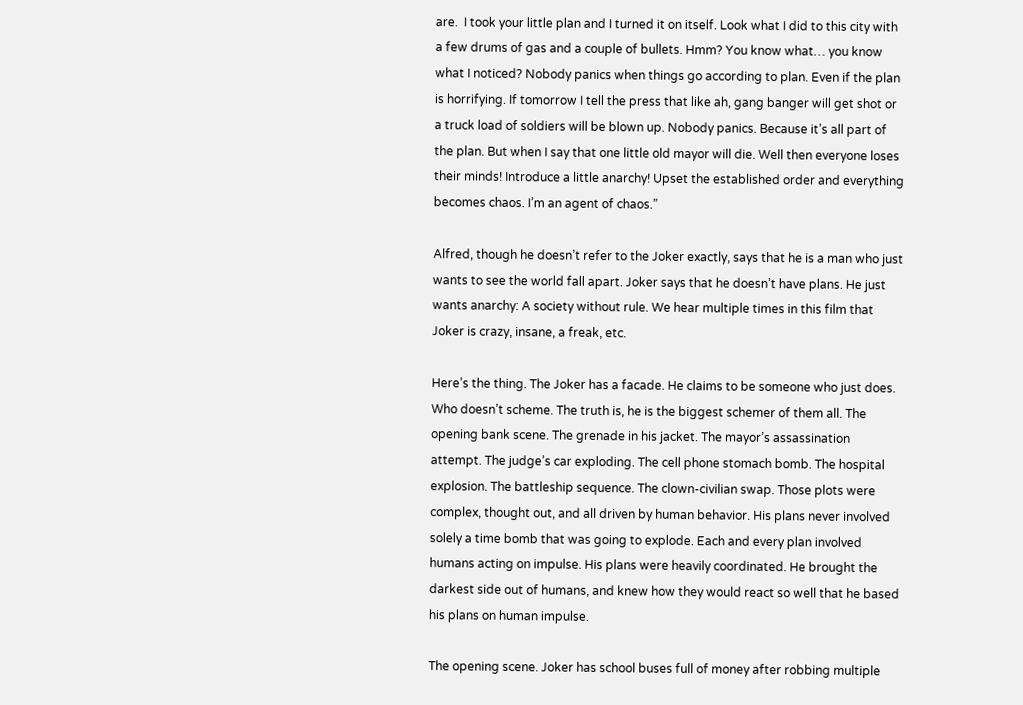are.  I took your little plan and I turned it on itself. Look what I did to this city with a few drums of gas and a couple of bullets. Hmm? You know what… you know what I noticed? Nobody panics when things go according to plan. Even if the plan is horrifying. If tomorrow I tell the press that like ah, gang banger will get shot or a truck load of soldiers will be blown up. Nobody panics. Because it’s all part of the plan. But when I say that one little old mayor will die. Well then everyone loses their minds! Introduce a little anarchy! Upset the established order and everything becomes chaos. I’m an agent of chaos.”

Alfred, though he doesn’t refer to the Joker exactly, says that he is a man who just wants to see the world fall apart. Joker says that he doesn’t have plans. He just wants anarchy: A society without rule. We hear multiple times in this film that Joker is crazy, insane, a freak, etc.

Here’s the thing. The Joker has a facade. He claims to be someone who just does. Who doesn’t scheme. The truth is, he is the biggest schemer of them all. The opening bank scene. The grenade in his jacket. The mayor’s assassination attempt. The judge’s car exploding. The cell phone stomach bomb. The hospital explosion. The battleship sequence. The clown-civilian swap. Those plots were complex, thought out, and all driven by human behavior. His plans never involved solely a time bomb that was going to explode. Each and every plan involved humans acting on impulse. His plans were heavily coordinated. He brought the darkest side out of humans, and knew how they would react so well that he based his plans on human impulse.

The opening scene. Joker has school buses full of money after robbing multiple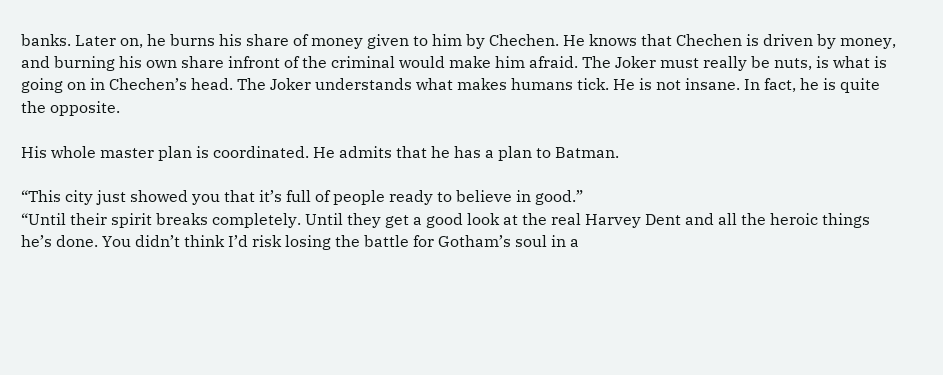banks. Later on, he burns his share of money given to him by Chechen. He knows that Chechen is driven by money, and burning his own share infront of the criminal would make him afraid. The Joker must really be nuts, is what is going on in Chechen’s head. The Joker understands what makes humans tick. He is not insane. In fact, he is quite the opposite.

His whole master plan is coordinated. He admits that he has a plan to Batman.

“This city just showed you that it’s full of people ready to believe in good.”
“Until their spirit breaks completely. Until they get a good look at the real Harvey Dent and all the heroic things he’s done. You didn’t think I’d risk losing the battle for Gotham’s soul in a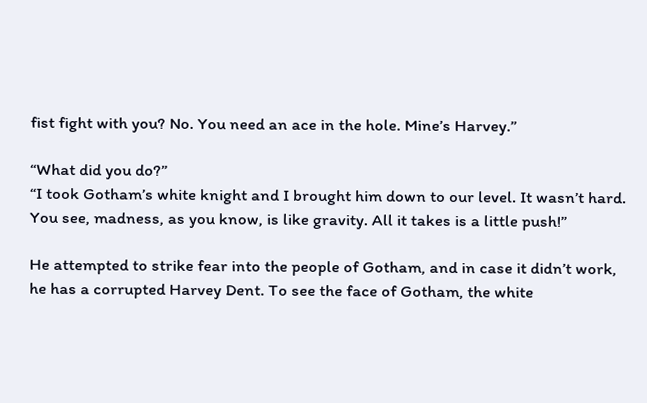fist fight with you? No. You need an ace in the hole. Mine’s Harvey.”

“What did you do?”
“I took Gotham’s white knight and I brought him down to our level. It wasn’t hard. You see, madness, as you know, is like gravity. All it takes is a little push!”

He attempted to strike fear into the people of Gotham, and in case it didn’t work, he has a corrupted Harvey Dent. To see the face of Gotham, the white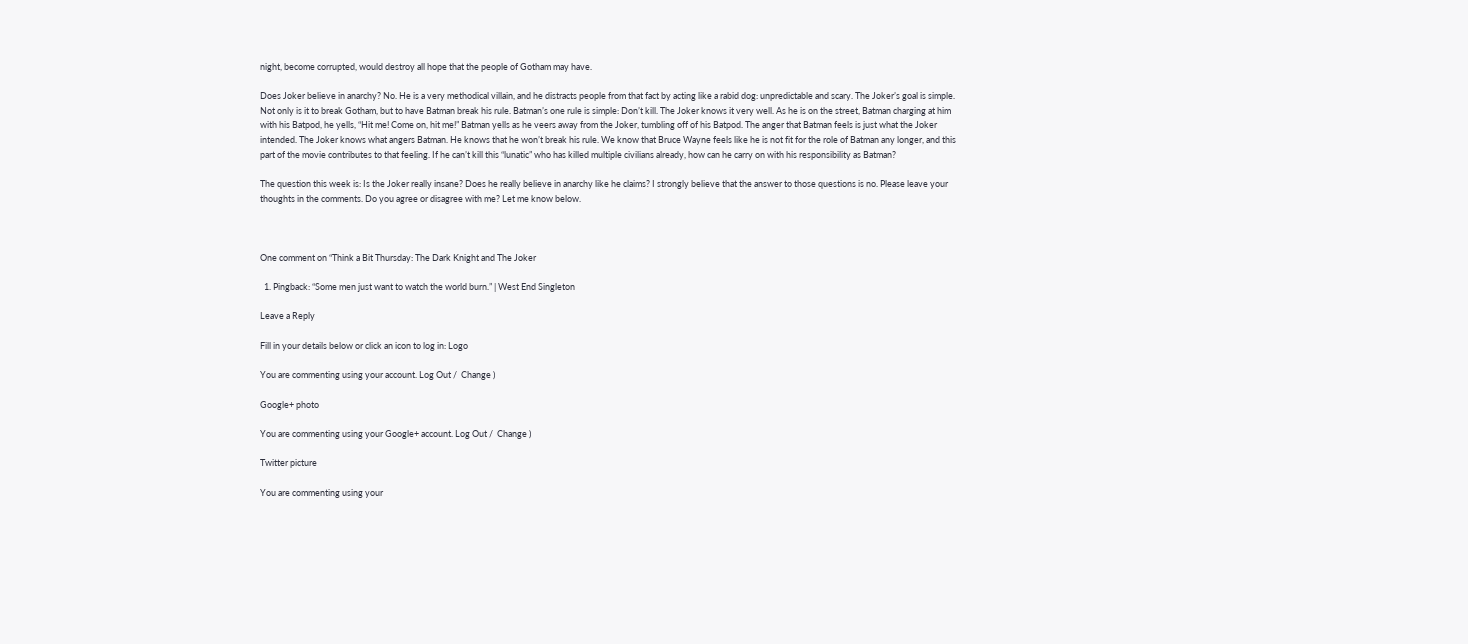night, become corrupted, would destroy all hope that the people of Gotham may have.

Does Joker believe in anarchy? No. He is a very methodical villain, and he distracts people from that fact by acting like a rabid dog: unpredictable and scary. The Joker’s goal is simple. Not only is it to break Gotham, but to have Batman break his rule. Batman’s one rule is simple: Don’t kill. The Joker knows it very well. As he is on the street, Batman charging at him with his Batpod, he yells, “Hit me! Come on, hit me!” Batman yells as he veers away from the Joker, tumbling off of his Batpod. The anger that Batman feels is just what the Joker intended. The Joker knows what angers Batman. He knows that he won’t break his rule. We know that Bruce Wayne feels like he is not fit for the role of Batman any longer, and this part of the movie contributes to that feeling. If he can’t kill this “lunatic” who has killed multiple civilians already, how can he carry on with his responsibility as Batman?

The question this week is: Is the Joker really insane? Does he really believe in anarchy like he claims? I strongly believe that the answer to those questions is no. Please leave your thoughts in the comments. Do you agree or disagree with me? Let me know below.



One comment on “Think a Bit Thursday: The Dark Knight and The Joker

  1. Pingback: “Some men just want to watch the world burn.” | West End Singleton

Leave a Reply

Fill in your details below or click an icon to log in: Logo

You are commenting using your account. Log Out /  Change )

Google+ photo

You are commenting using your Google+ account. Log Out /  Change )

Twitter picture

You are commenting using your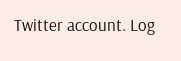Twitter account. Log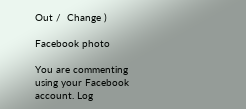Out /  Change )

Facebook photo

You are commenting using your Facebook account. Log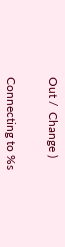Out /  Change )


Connecting to %s